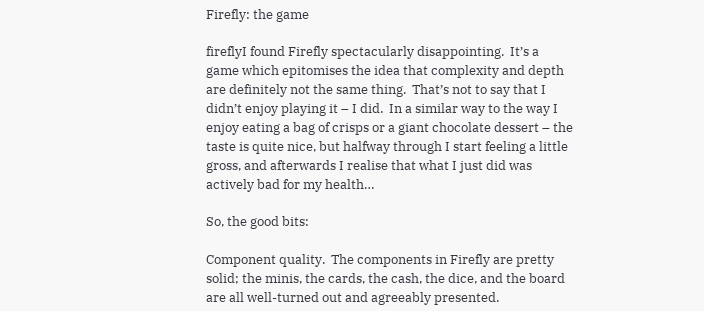Firefly: the game

fireflyI found Firefly spectacularly disappointing.  It’s a game which epitomises the idea that complexity and depth are definitely not the same thing.  That’s not to say that I didn’t enjoy playing it – I did.  In a similar way to the way I enjoy eating a bag of crisps or a giant chocolate dessert – the taste is quite nice, but halfway through I start feeling a little gross, and afterwards I realise that what I just did was actively bad for my health…

So, the good bits:

Component quality.  The components in Firefly are pretty solid; the minis, the cards, the cash, the dice, and the board are all well-turned out and agreeably presented.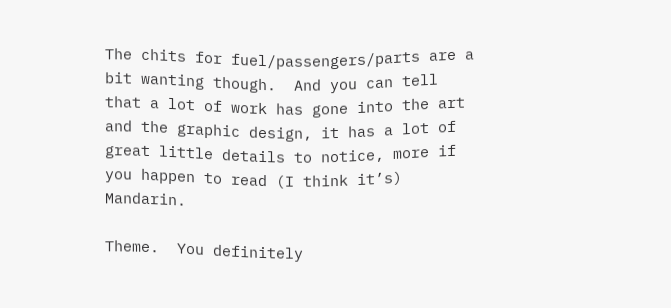The chits for fuel/passengers/parts are a bit wanting though.  And you can tell that a lot of work has gone into the art and the graphic design, it has a lot of great little details to notice, more if you happen to read (I think it’s) Mandarin.

Theme.  You definitely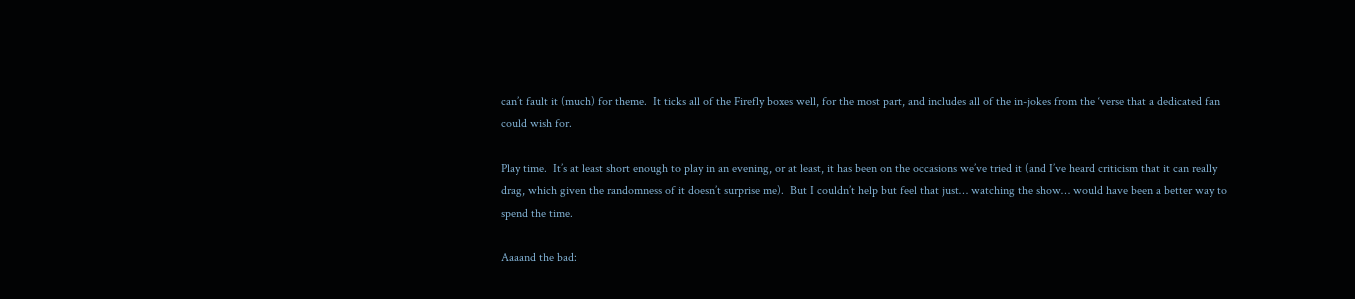can’t fault it (much) for theme.  It ticks all of the Firefly boxes well, for the most part, and includes all of the in-jokes from the ‘verse that a dedicated fan could wish for.

Play time.  It’s at least short enough to play in an evening, or at least, it has been on the occasions we’ve tried it (and I’ve heard criticism that it can really drag, which given the randomness of it doesn’t surprise me).  But I couldn’t help but feel that just… watching the show… would have been a better way to spend the time.

Aaaand the bad: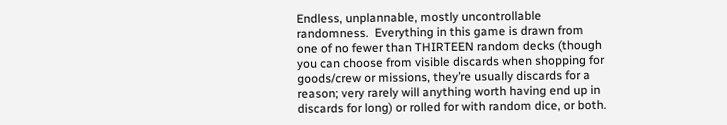Endless, unplannable, mostly uncontrollable randomness.  Everything in this game is drawn from one of no fewer than THIRTEEN random decks (though you can choose from visible discards when shopping for goods/crew or missions, they’re usually discards for a reason; very rarely will anything worth having end up in discards for long) or rolled for with random dice, or both.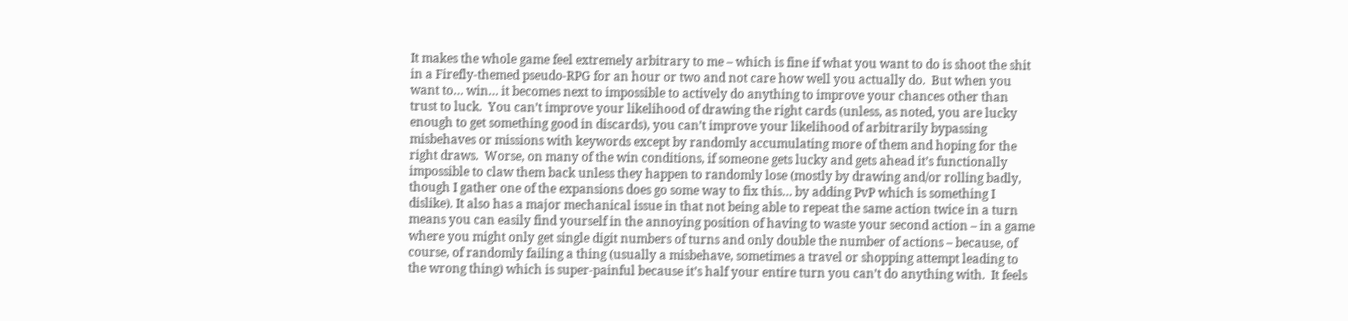It makes the whole game feel extremely arbitrary to me – which is fine if what you want to do is shoot the shit in a Firefly-themed pseudo-RPG for an hour or two and not care how well you actually do.  But when you want to… win… it becomes next to impossible to actively do anything to improve your chances other than trust to luck.  You can’t improve your likelihood of drawing the right cards (unless, as noted, you are lucky enough to get something good in discards), you can’t improve your likelihood of arbitrarily bypassing misbehaves or missions with keywords except by randomly accumulating more of them and hoping for the right draws.  Worse, on many of the win conditions, if someone gets lucky and gets ahead it’s functionally impossible to claw them back unless they happen to randomly lose (mostly by drawing and/or rolling badly, though I gather one of the expansions does go some way to fix this… by adding PvP which is something I dislike). It also has a major mechanical issue in that not being able to repeat the same action twice in a turn means you can easily find yourself in the annoying position of having to waste your second action – in a game where you might only get single digit numbers of turns and only double the number of actions – because, of course, of randomly failing a thing (usually a misbehave, sometimes a travel or shopping attempt leading to the wrong thing) which is super-painful because it’s half your entire turn you can’t do anything with.  It feels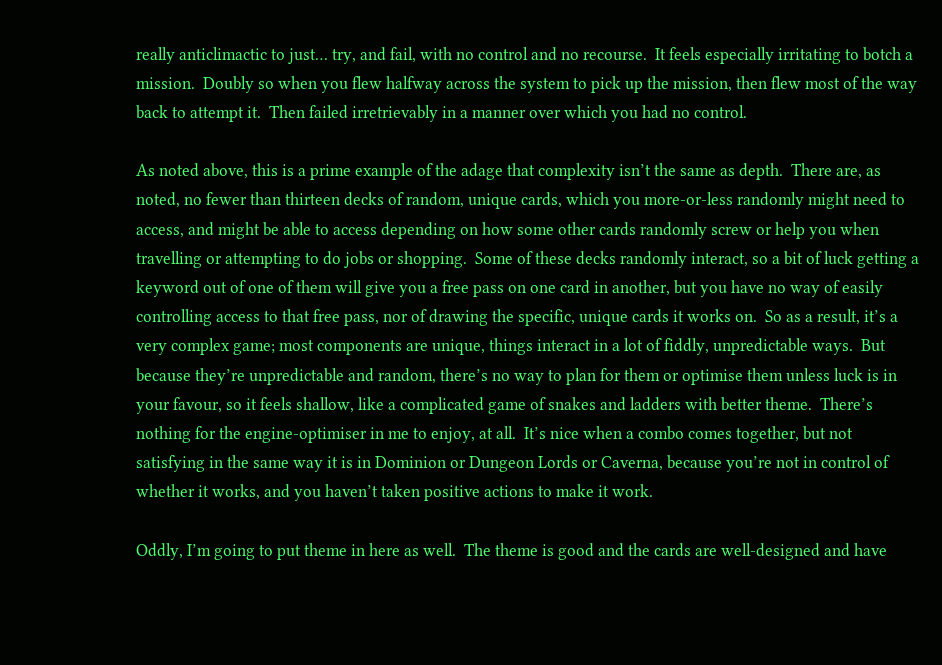really anticlimactic to just… try, and fail, with no control and no recourse.  It feels especially irritating to botch a mission.  Doubly so when you flew halfway across the system to pick up the mission, then flew most of the way back to attempt it.  Then failed irretrievably in a manner over which you had no control.

As noted above, this is a prime example of the adage that complexity isn’t the same as depth.  There are, as noted, no fewer than thirteen decks of random, unique cards, which you more-or-less randomly might need to access, and might be able to access depending on how some other cards randomly screw or help you when travelling or attempting to do jobs or shopping.  Some of these decks randomly interact, so a bit of luck getting a keyword out of one of them will give you a free pass on one card in another, but you have no way of easily controlling access to that free pass, nor of drawing the specific, unique cards it works on.  So as a result, it’s a very complex game; most components are unique, things interact in a lot of fiddly, unpredictable ways.  But because they’re unpredictable and random, there’s no way to plan for them or optimise them unless luck is in your favour, so it feels shallow, like a complicated game of snakes and ladders with better theme.  There’s nothing for the engine-optimiser in me to enjoy, at all.  It’s nice when a combo comes together, but not satisfying in the same way it is in Dominion or Dungeon Lords or Caverna, because you’re not in control of whether it works, and you haven’t taken positive actions to make it work.

Oddly, I’m going to put theme in here as well.  The theme is good and the cards are well-designed and have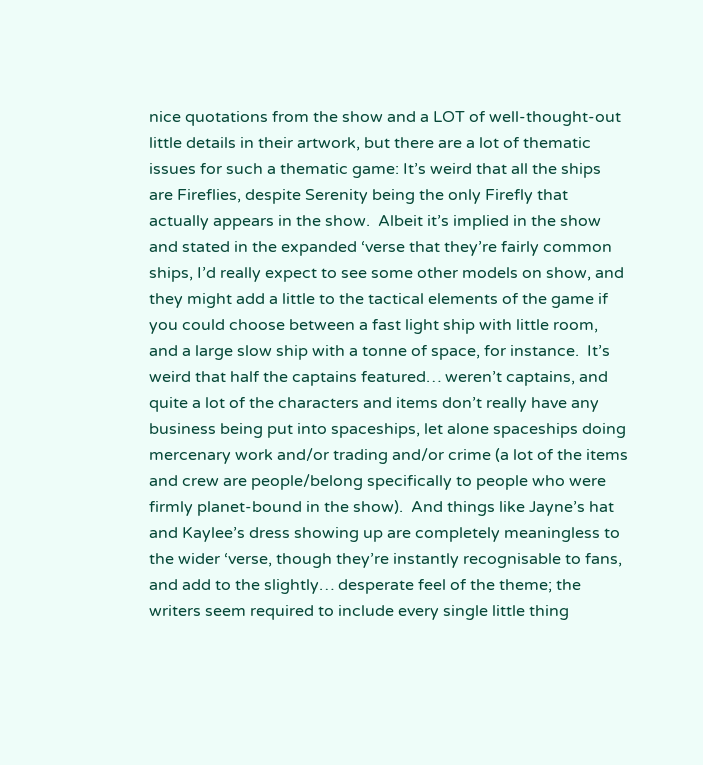nice quotations from the show and a LOT of well-thought-out little details in their artwork, but there are a lot of thematic issues for such a thematic game: It’s weird that all the ships are Fireflies, despite Serenity being the only Firefly that actually appears in the show.  Albeit it’s implied in the show and stated in the expanded ‘verse that they’re fairly common ships, I’d really expect to see some other models on show, and they might add a little to the tactical elements of the game if you could choose between a fast light ship with little room, and a large slow ship with a tonne of space, for instance.  It’s weird that half the captains featured… weren’t captains, and quite a lot of the characters and items don’t really have any business being put into spaceships, let alone spaceships doing mercenary work and/or trading and/or crime (a lot of the items and crew are people/belong specifically to people who were firmly planet-bound in the show).  And things like Jayne’s hat and Kaylee’s dress showing up are completely meaningless to the wider ‘verse, though they’re instantly recognisable to fans, and add to the slightly… desperate feel of the theme; the writers seem required to include every single little thing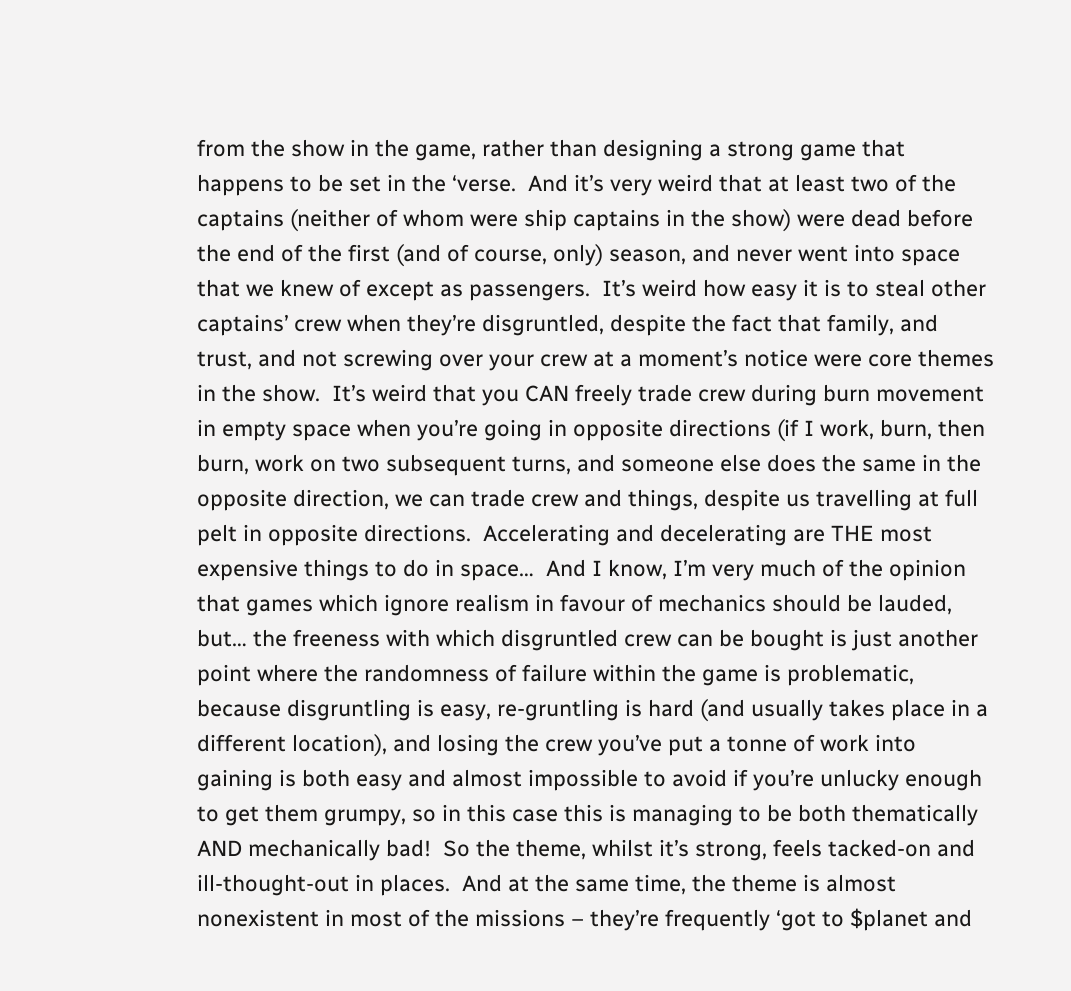from the show in the game, rather than designing a strong game that happens to be set in the ‘verse.  And it’s very weird that at least two of the captains (neither of whom were ship captains in the show) were dead before the end of the first (and of course, only) season, and never went into space that we knew of except as passengers.  It’s weird how easy it is to steal other captains’ crew when they’re disgruntled, despite the fact that family, and trust, and not screwing over your crew at a moment’s notice were core themes in the show.  It’s weird that you CAN freely trade crew during burn movement in empty space when you’re going in opposite directions (if I work, burn, then burn, work on two subsequent turns, and someone else does the same in the opposite direction, we can trade crew and things, despite us travelling at full pelt in opposite directions.  Accelerating and decelerating are THE most expensive things to do in space…  And I know, I’m very much of the opinion that games which ignore realism in favour of mechanics should be lauded, but… the freeness with which disgruntled crew can be bought is just another point where the randomness of failure within the game is problematic, because disgruntling is easy, re-gruntling is hard (and usually takes place in a different location), and losing the crew you’ve put a tonne of work into gaining is both easy and almost impossible to avoid if you’re unlucky enough to get them grumpy, so in this case this is managing to be both thematically AND mechanically bad!  So the theme, whilst it’s strong, feels tacked-on and ill-thought-out in places.  And at the same time, the theme is almost nonexistent in most of the missions – they’re frequently ‘got to $planet and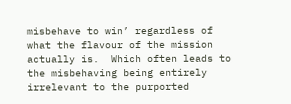misbehave to win’ regardless of what the flavour of the mission actually is.  Which often leads to the misbehaving being entirely irrelevant to the purported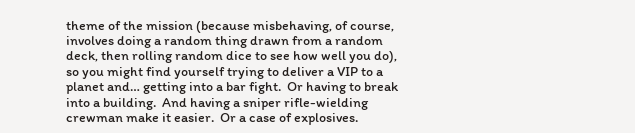theme of the mission (because misbehaving, of course, involves doing a random thing drawn from a random deck, then rolling random dice to see how well you do), so you might find yourself trying to deliver a VIP to a planet and… getting into a bar fight.  Or having to break into a building.  And having a sniper rifle-wielding crewman make it easier.  Or a case of explosives.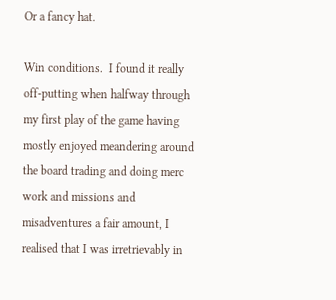Or a fancy hat.

Win conditions.  I found it really off-putting when halfway through my first play of the game having mostly enjoyed meandering around the board trading and doing merc work and missions and misadventures a fair amount, I realised that I was irretrievably in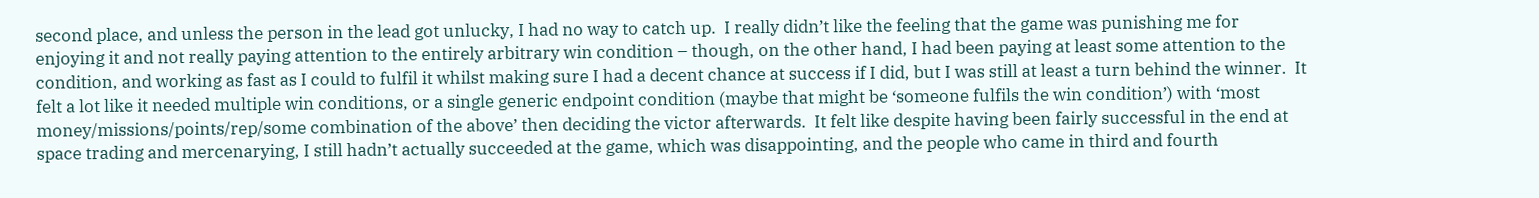second place, and unless the person in the lead got unlucky, I had no way to catch up.  I really didn’t like the feeling that the game was punishing me for enjoying it and not really paying attention to the entirely arbitrary win condition – though, on the other hand, I had been paying at least some attention to the condition, and working as fast as I could to fulfil it whilst making sure I had a decent chance at success if I did, but I was still at least a turn behind the winner.  It felt a lot like it needed multiple win conditions, or a single generic endpoint condition (maybe that might be ‘someone fulfils the win condition’) with ‘most money/missions/points/rep/some combination of the above’ then deciding the victor afterwards.  It felt like despite having been fairly successful in the end at space trading and mercenarying, I still hadn’t actually succeeded at the game, which was disappointing, and the people who came in third and fourth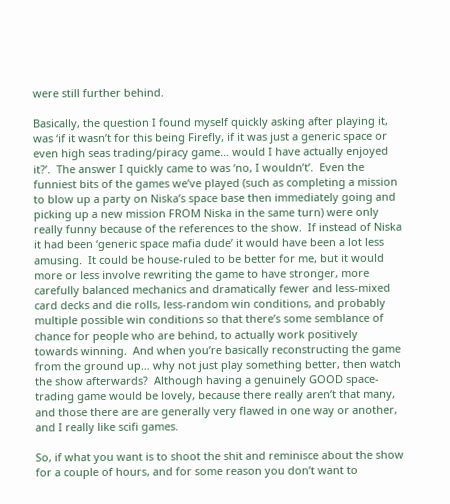were still further behind.

Basically, the question I found myself quickly asking after playing it, was ‘if it wasn’t for this being Firefly, if it was just a generic space or even high seas trading/piracy game… would I have actually enjoyed it?’.  The answer I quickly came to was ‘no, I wouldn’t’.  Even the funniest bits of the games we’ve played (such as completing a mission to blow up a party on Niska’s space base then immediately going and picking up a new mission FROM Niska in the same turn) were only really funny because of the references to the show.  If instead of Niska it had been ‘generic space mafia dude’ it would have been a lot less amusing.  It could be house-ruled to be better for me, but it would more or less involve rewriting the game to have stronger, more carefully balanced mechanics and dramatically fewer and less-mixed card decks and die rolls, less-random win conditions, and probably multiple possible win conditions so that there’s some semblance of chance for people who are behind, to actually work positively towards winning.  And when you’re basically reconstructing the game from the ground up… why not just play something better, then watch the show afterwards?  Although having a genuinely GOOD space-trading game would be lovely, because there really aren’t that many, and those there are are generally very flawed in one way or another, and I really like scifi games.

So, if what you want is to shoot the shit and reminisce about the show for a couple of hours, and for some reason you don’t want to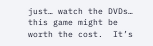just… watch the DVDs… this game might be worth the cost.  It’s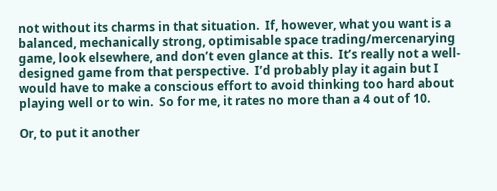not without its charms in that situation.  If, however, what you want is a balanced, mechanically strong, optimisable space trading/mercenarying game, look elsewhere, and don’t even glance at this.  It’s really not a well-designed game from that perspective.  I’d probably play it again but I would have to make a conscious effort to avoid thinking too hard about playing well or to win.  So for me, it rates no more than a 4 out of 10.

Or, to put it another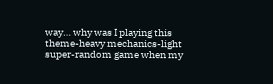way… why was I playing this theme-heavy mechanics-light super-random game when my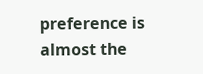preference is almost the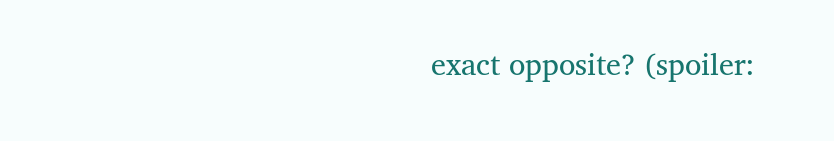exact opposite? (spoiler: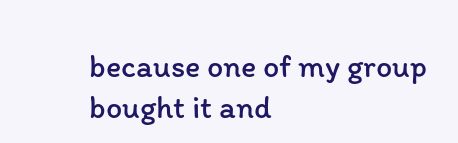because one of my group bought it and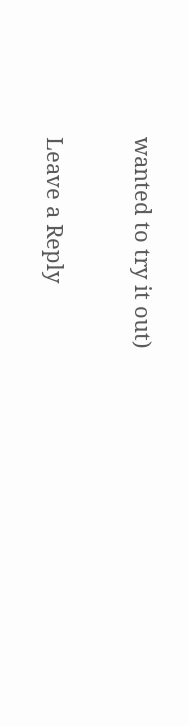wanted to try it out)

Leave a Reply